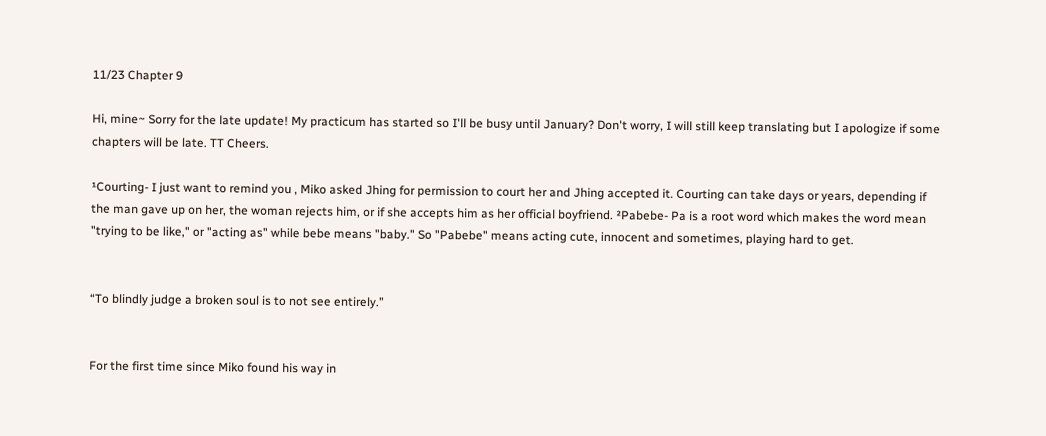11/23 Chapter 9

Hi, mine~ Sorry for the late update! My practicum has started so I'll be busy until January? Don't worry, I will still keep translating but I apologize if some chapters will be late. TT Cheers.

¹Courting- I just want to remind you , Miko asked Jhing for permission to court her and Jhing accepted it. Courting can take days or years, depending if the man gave up on her, the woman rejects him, or if she accepts him as her official boyfriend. ²Pabebe- Pa is a root word which makes the word mean "trying to be like," or "acting as" while bebe means "baby." So "Pabebe" means acting cute, innocent and sometimes, playing hard to get.


“To blindly judge a broken soul is to not see entirely.”


For the first time since Miko found his way in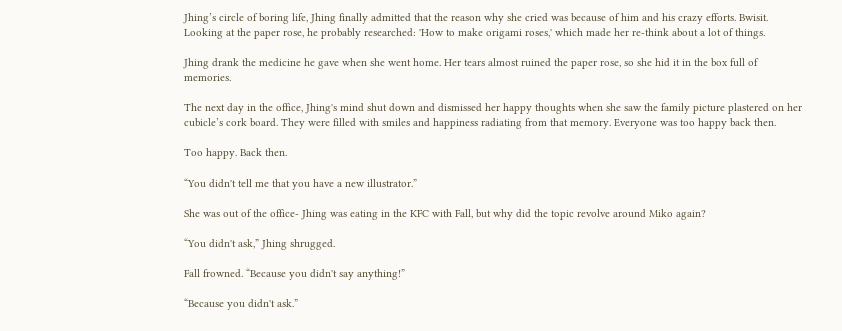Jhing’s circle of boring life, Jhing finally admitted that the reason why she cried was because of him and his crazy efforts. Bwisit. Looking at the paper rose, he probably researched: 'How to make origami roses,' which made her re-think about a lot of things.

Jhing drank the medicine he gave when she went home. Her tears almost ruined the paper rose, so she hid it in the box full of memories.

The next day in the office, Jhing's mind shut down and dismissed her happy thoughts when she saw the family picture plastered on her cubicle’s cork board. They were filled with smiles and happiness radiating from that memory. Everyone was too happy back then.

Too happy. Back then.

“You didn't tell me that you have a new illustrator.”

She was out of the office- Jhing was eating in the KFC with Fall, but why did the topic revolve around Miko again?

“You didn't ask,” Jhing shrugged.

Fall frowned. “Because you didn't say anything!”

“Because you didn't ask.”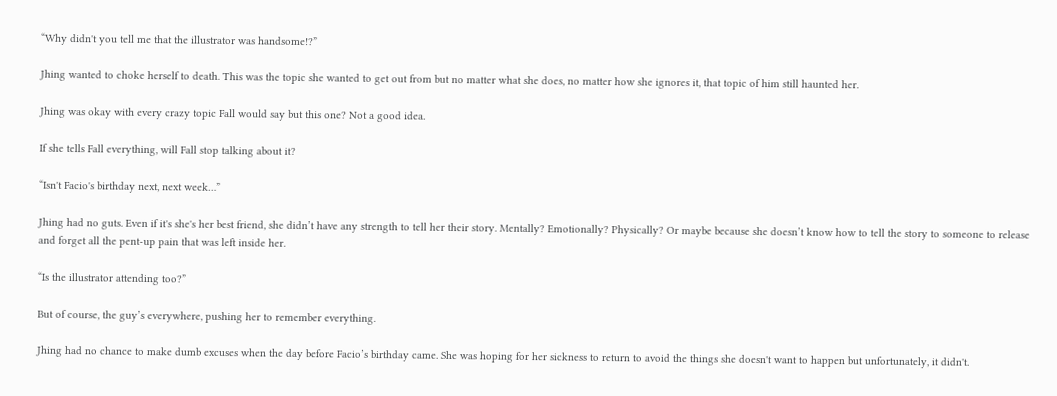“Why didn't you tell me that the illustrator was handsome!?”

Jhing wanted to choke herself to death. This was the topic she wanted to get out from but no matter what she does, no matter how she ignores it, that topic of him still haunted her.

Jhing was okay with every crazy topic Fall would say but this one? Not a good idea.

If she tells Fall everything, will Fall stop talking about it?

“Isn't Facio's birthday next, next week…”

Jhing had no guts. Even if it's she's her best friend, she didn’t have any strength to tell her their story. Mentally? Emotionally? Physically? Or maybe because she doesn’t know how to tell the story to someone to release and forget all the pent-up pain that was left inside her.

“Is the illustrator attending too?”

But of course, the guy’s everywhere, pushing her to remember everything.

Jhing had no chance to make dumb excuses when the day before Facio’s birthday came. She was hoping for her sickness to return to avoid the things she doesn't want to happen but unfortunately, it didn't.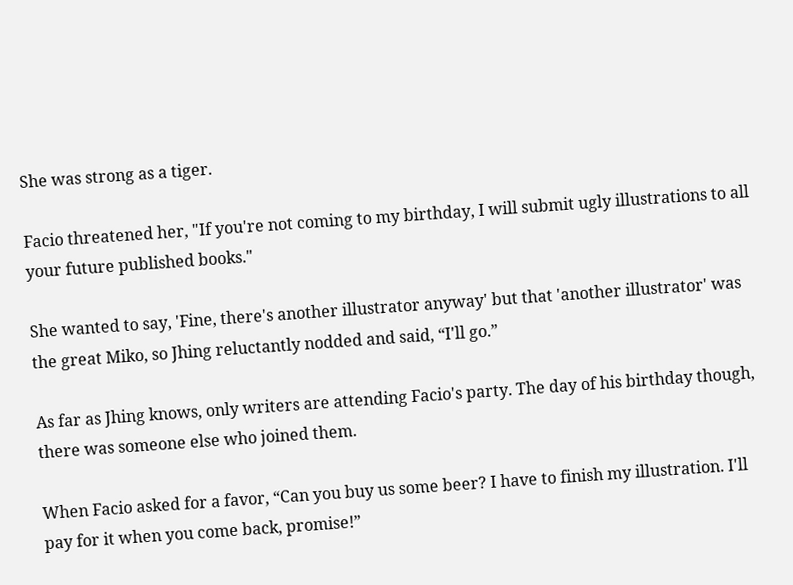She was strong as a tiger.

Facio threatened her, "If you're not coming to my birthday, I will submit ugly illustrations to all your future published books."

She wanted to say, 'Fine, there's another illustrator anyway' but that 'another illustrator' was the great Miko, so Jhing reluctantly nodded and said, “I'll go.”

As far as Jhing knows, only writers are attending Facio's party. The day of his birthday though, there was someone else who joined them.

When Facio asked for a favor, “Can you buy us some beer? I have to finish my illustration. I'll pay for it when you come back, promise!”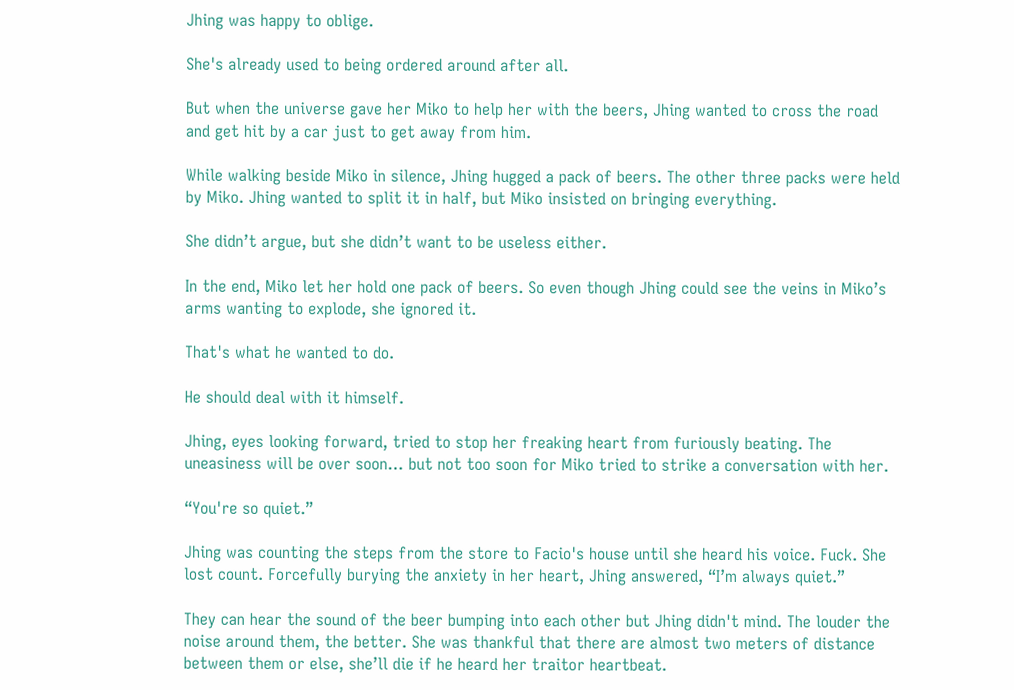Jhing was happy to oblige.

She's already used to being ordered around after all.

But when the universe gave her Miko to help her with the beers, Jhing wanted to cross the road and get hit by a car just to get away from him.

While walking beside Miko in silence, Jhing hugged a pack of beers. The other three packs were held by Miko. Jhing wanted to split it in half, but Miko insisted on bringing everything.

She didn’t argue, but she didn’t want to be useless either.

In the end, Miko let her hold one pack of beers. So even though Jhing could see the veins in Miko’s arms wanting to explode, she ignored it.

That's what he wanted to do.

He should deal with it himself.

Jhing, eyes looking forward, tried to stop her freaking heart from furiously beating. The uneasiness will be over soon… but not too soon for Miko tried to strike a conversation with her.

“You're so quiet.”

Jhing was counting the steps from the store to Facio's house until she heard his voice. Fuck. She lost count. Forcefully burying the anxiety in her heart, Jhing answered, “I’m always quiet.”

They can hear the sound of the beer bumping into each other but Jhing didn't mind. The louder the noise around them, the better. She was thankful that there are almost two meters of distance between them or else, she’ll die if he heard her traitor heartbeat.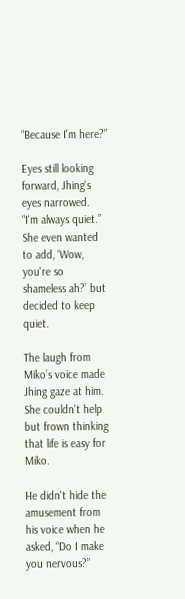“Because I'm here?”

Eyes still looking forward, Jhing's eyes narrowed. “I'm always quiet.” She even wanted to add, ‘Wow, you're so shameless ah?’ but decided to keep quiet.

The laugh from Miko’s voice made Jhing gaze at him. She couldn't help but frown thinking that life is easy for Miko.

He didn't hide the amusement from his voice when he asked, “Do I make you nervous?”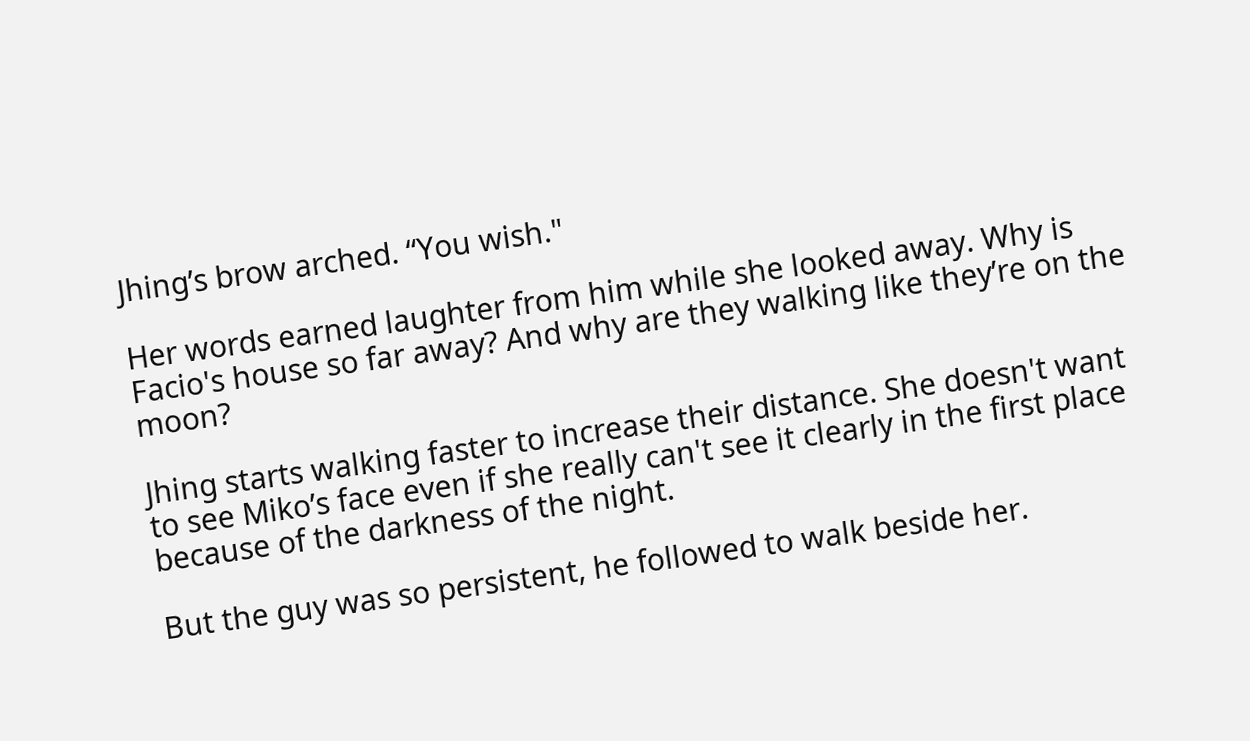Jhing’s brow arched. “You wish."

Her words earned laughter from him while she looked away. Why is Facio's house so far away? And why are they walking like they’re on the moon?

Jhing starts walking faster to increase their distance. She doesn't want to see Miko’s face even if she really can't see it clearly in the first place because of the darkness of the night.

But the guy was so persistent, he followed to walk beside her.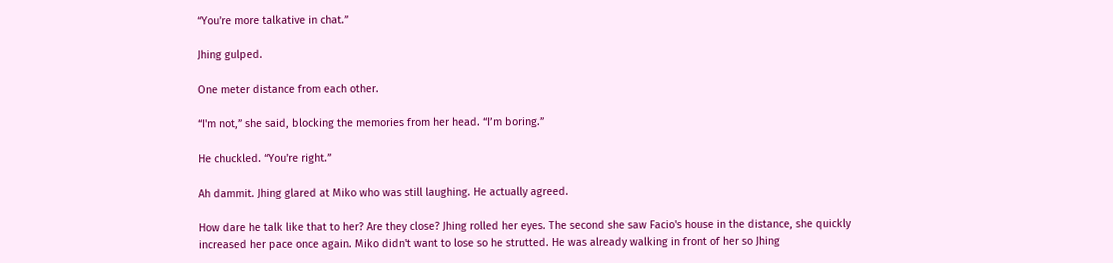“You're more talkative in chat.”

Jhing gulped.

One meter distance from each other.

“I'm not,” she said, blocking the memories from her head. “I’m boring.”

He chuckled. “You're right.”

Ah dammit. Jhing glared at Miko who was still laughing. He actually agreed.

How dare he talk like that to her? Are they close? Jhing rolled her eyes. The second she saw Facio's house in the distance, she quickly increased her pace once again. Miko didn't want to lose so he strutted. He was already walking in front of her so Jhing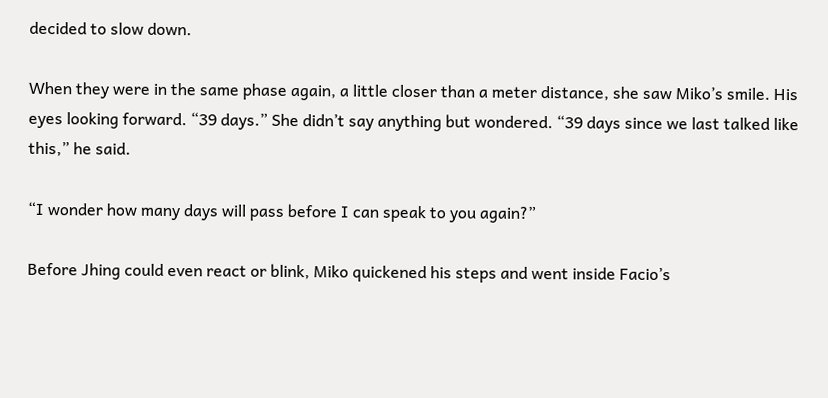decided to slow down.

When they were in the same phase again, a little closer than a meter distance, she saw Miko’s smile. His eyes looking forward. “39 days.” She didn’t say anything but wondered. “39 days since we last talked like this,” he said.

“I wonder how many days will pass before I can speak to you again?”

Before Jhing could even react or blink, Miko quickened his steps and went inside Facio’s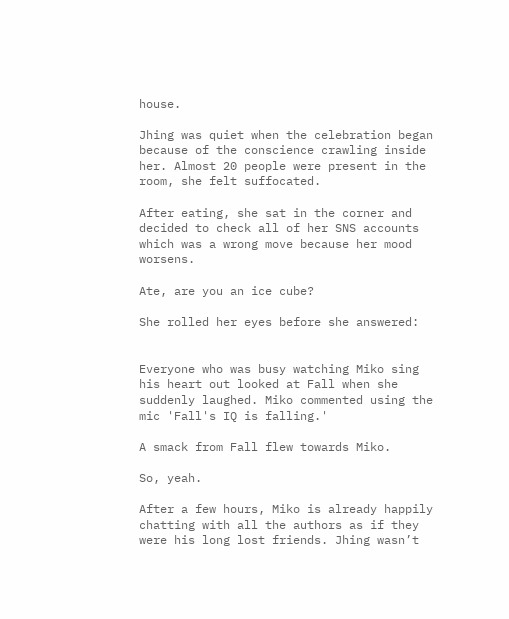house.

Jhing was quiet when the celebration began because of the conscience crawling inside her. Almost 20 people were present in the room, she felt suffocated.

After eating, she sat in the corner and decided to check all of her SNS accounts which was a wrong move because her mood worsens.

Ate, are you an ice cube?

She rolled her eyes before she answered:


Everyone who was busy watching Miko sing his heart out looked at Fall when she suddenly laughed. Miko commented using the mic 'Fall's IQ is falling.'

A smack from Fall flew towards Miko.

So, yeah.

After a few hours, Miko is already happily chatting with all the authors as if they were his long lost friends. Jhing wasn’t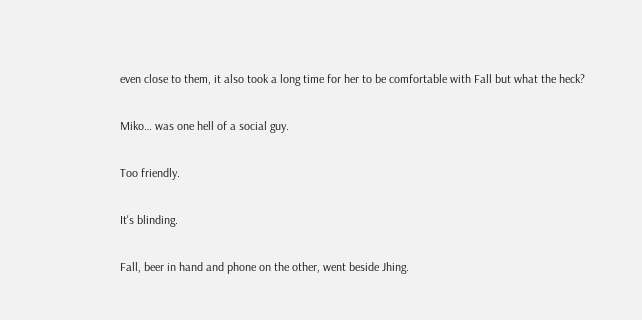even close to them, it also took a long time for her to be comfortable with Fall but what the heck?

Miko… was one hell of a social guy.

Too friendly.

It's blinding.

Fall, beer in hand and phone on the other, went beside Jhing.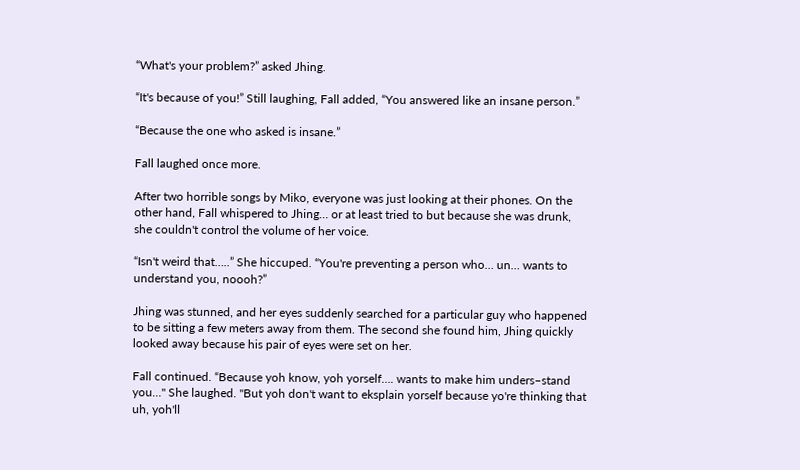“What's your problem?” asked Jhing.

“It's because of you!” Still laughing, Fall added, “You answered like an insane person.”

“Because the one who asked is insane.”

Fall laughed once more.

After two horrible songs by Miko, everyone was just looking at their phones. On the other hand, Fall whispered to Jhing… or at least tried to but because she was drunk, she couldn't control the volume of her voice.

“Isn't weird that…..” She hiccuped. “You're preventing a person who… un… wants to understand you, noooh?”

Jhing was stunned, and her eyes suddenly searched for a particular guy who happened to be sitting a few meters away from them. The second she found him, Jhing quickly looked away because his pair of eyes were set on her.

Fall continued. “Because yoh know, yoh yorself…. wants to make him unders–stand you…" She laughed. "But yoh don't want to eksplain yorself because yo're thinking that uh, yoh'll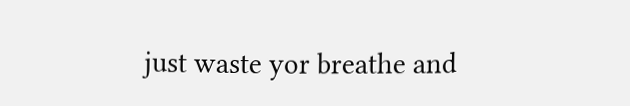just waste yor breathe and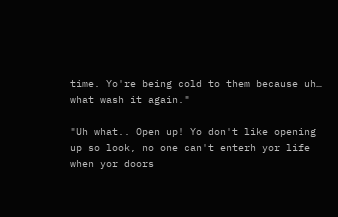time. Yo're being cold to them because uh… what wash it again."

"Uh what.. Open up! Yo don't like opening up so look, no one can't enterh yor life when yor doors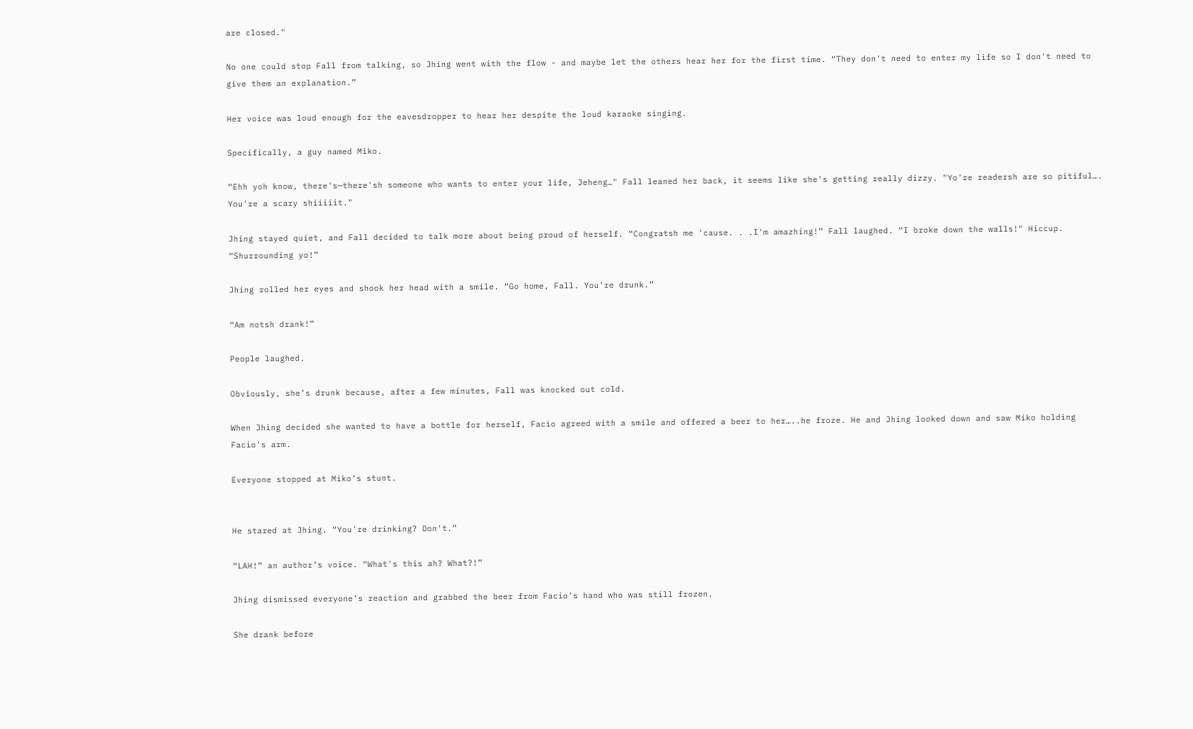are closed."

No one could stop Fall from talking, so Jhing went with the flow - and maybe let the others hear her for the first time. “They don't need to enter my life so I don't need to give them an explanation.”

Her voice was loud enough for the eavesdropper to hear her despite the loud karaoke singing.

Specifically, a guy named Miko.

“Ehh yoh know, there's—there'sh someone who wants to enter your life, Jeheng…" Fall leaned her back, it seems like she's getting really dizzy. "Yo're readersh are so pitiful…. You're a scary shiiiiit."

Jhing stayed quiet, and Fall decided to talk more about being proud of herself. “Congratsh me 'cause. . .I'm amazhing!” Fall laughed. “I broke down the walls!" Hiccup. “Shurrounding yo!”

Jhing rolled her eyes and shook her head with a smile. “Go home, Fall. You’re drunk.”

“Am notsh drank!”

People laughed.

Obviously, she’s drunk because, after a few minutes, Fall was knocked out cold.

When Jhing decided she wanted to have a bottle for herself, Facio agreed with a smile and offered a beer to her…..he froze. He and Jhing looked down and saw Miko holding Facio's arm.

Everyone stopped at Miko’s stunt.


He stared at Jhing. “You're drinking? Don't.”

“LAH!” an author’s voice. “What's this ah? What?!”

Jhing dismissed everyone’s reaction and grabbed the beer from Facio's hand who was still frozen.

She drank before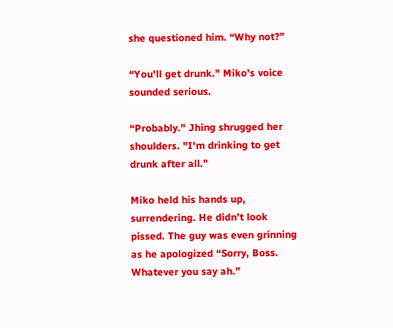she questioned him. “Why not?”

“You'll get drunk.” Miko’s voice sounded serious.

“Probably." Jhing shrugged her shoulders. "I'm drinking to get drunk after all.”

Miko held his hands up, surrendering. He didn’t look pissed. The guy was even grinning as he apologized “Sorry, Boss. Whatever you say ah.”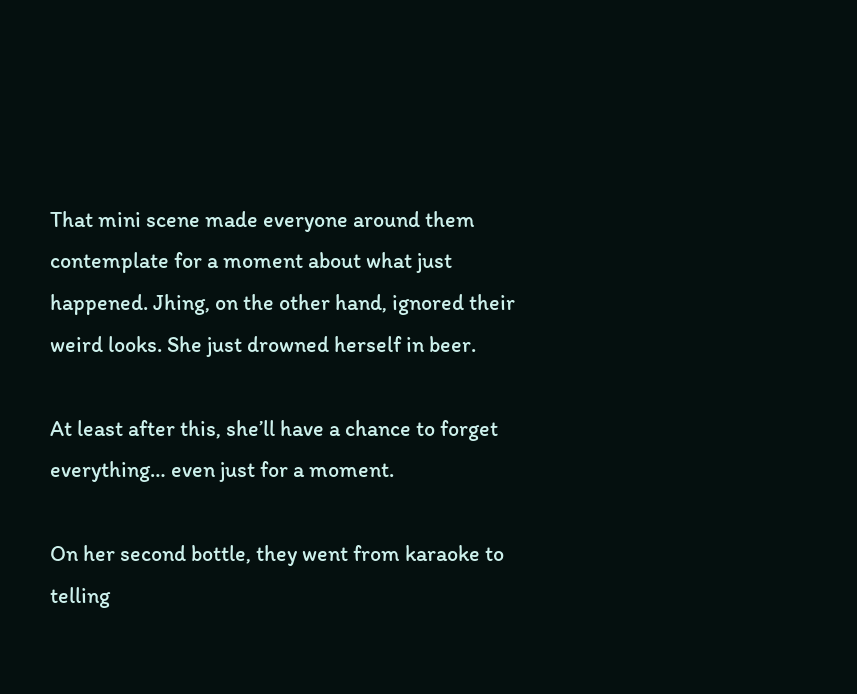That mini scene made everyone around them contemplate for a moment about what just happened. Jhing, on the other hand, ignored their weird looks. She just drowned herself in beer.

At least after this, she’ll have a chance to forget everything… even just for a moment.

On her second bottle, they went from karaoke to telling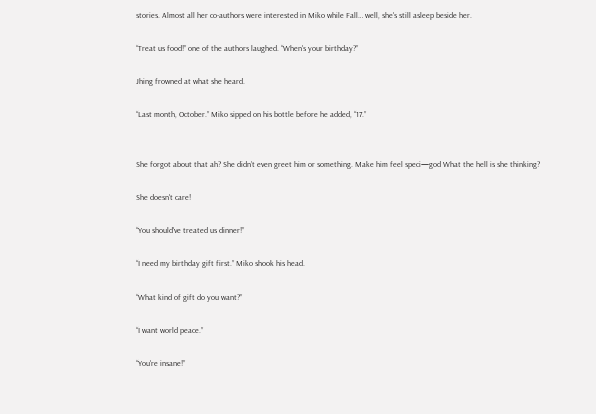stories. Almost all her co-authors were interested in Miko while Fall… well, she's still asleep beside her.

“Treat us food!” one of the authors laughed. “When's your birthday?”

Jhing frowned at what she heard.

“Last month, October.” Miko sipped on his bottle before he added, “17.”


She forgot about that ah? She didn’t even greet him or something. Make him feel speci—god What the hell is she thinking?

She doesn't care!

“You should've treated us dinner!”

“I need my birthday gift first.” Miko shook his head.

“What kind of gift do you want?”

“I want world peace.”

“You're insane!”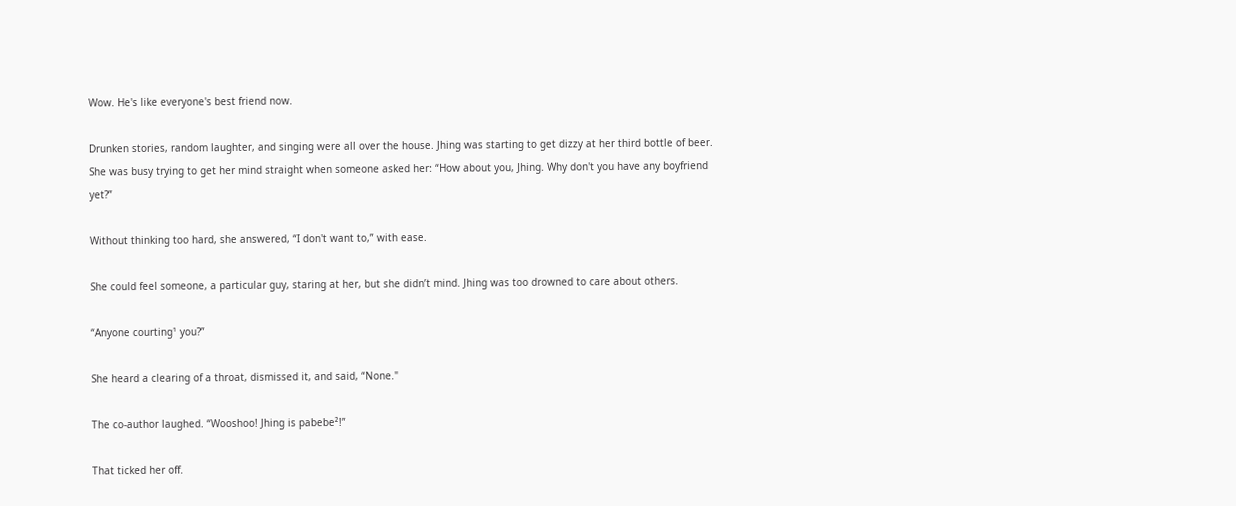Wow. He's like everyone's best friend now.

Drunken stories, random laughter, and singing were all over the house. Jhing was starting to get dizzy at her third bottle of beer. She was busy trying to get her mind straight when someone asked her: “How about you, Jhing. Why don't you have any boyfriend yet?”

Without thinking too hard, she answered, “I don't want to,” with ease.

She could feel someone, a particular guy, staring at her, but she didn’t mind. Jhing was too drowned to care about others.

“Anyone courting¹ you?”

She heard a clearing of a throat, dismissed it, and said, “None."

The co-author laughed. “Wooshoo! Jhing is pabebe²!”

That ticked her off.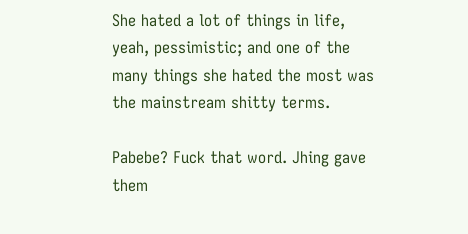She hated a lot of things in life, yeah, pessimistic; and one of the many things she hated the most was the mainstream shitty terms.

Pabebe? Fuck that word. Jhing gave them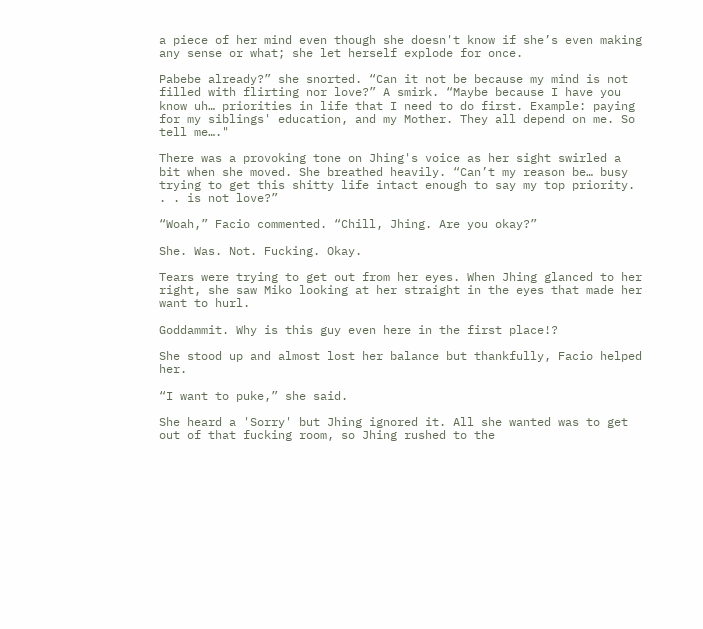a piece of her mind even though she doesn't know if she’s even making any sense or what; she let herself explode for once.

Pabebe already?” she snorted. “Can it not be because my mind is not filled with flirting nor love?” A smirk. “Maybe because I have you know uh… priorities in life that I need to do first. Example: paying for my siblings' education, and my Mother. They all depend on me. So tell me…."

There was a provoking tone on Jhing's voice as her sight swirled a bit when she moved. She breathed heavily. “Can’t my reason be… busy trying to get this shitty life intact enough to say my top priority. . . is not love?”

“Woah,” Facio commented. “Chill, Jhing. Are you okay?”

She. Was. Not. Fucking. Okay.

Tears were trying to get out from her eyes. When Jhing glanced to her right, she saw Miko looking at her straight in the eyes that made her want to hurl.

Goddammit. Why is this guy even here in the first place!?

She stood up and almost lost her balance but thankfully, Facio helped her.

“I want to puke,” she said.

She heard a 'Sorry' but Jhing ignored it. All she wanted was to get out of that fucking room, so Jhing rushed to the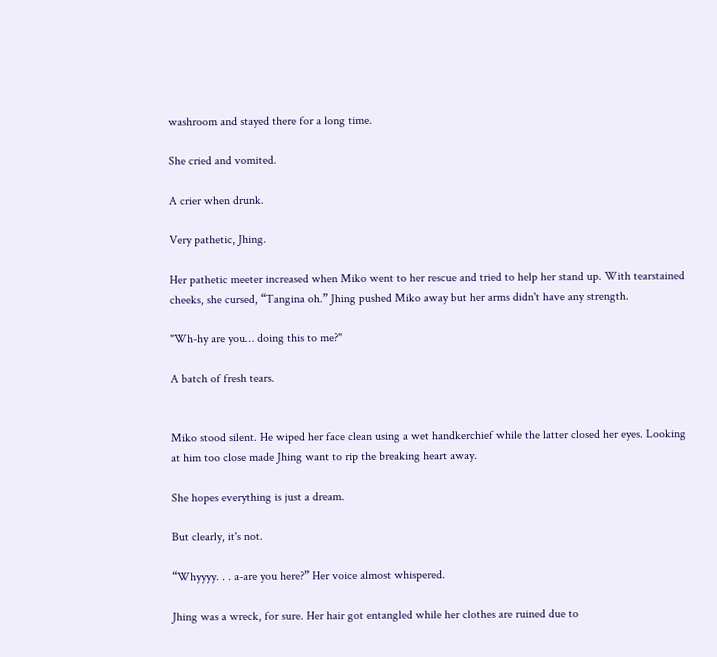washroom and stayed there for a long time.

She cried and vomited.

A crier when drunk.

Very pathetic, Jhing.

Her pathetic meeter increased when Miko went to her rescue and tried to help her stand up. With tearstained cheeks, she cursed, “Tangina oh.” Jhing pushed Miko away but her arms didn't have any strength.

"Wh-hy are you… doing this to me?"

A batch of fresh tears.


Miko stood silent. He wiped her face clean using a wet handkerchief while the latter closed her eyes. Looking at him too close made Jhing want to rip the breaking heart away.

She hopes everything is just a dream.

But clearly, it's not.

“Whyyyy. . . a-are you here?” Her voice almost whispered.

Jhing was a wreck, for sure. Her hair got entangled while her clothes are ruined due to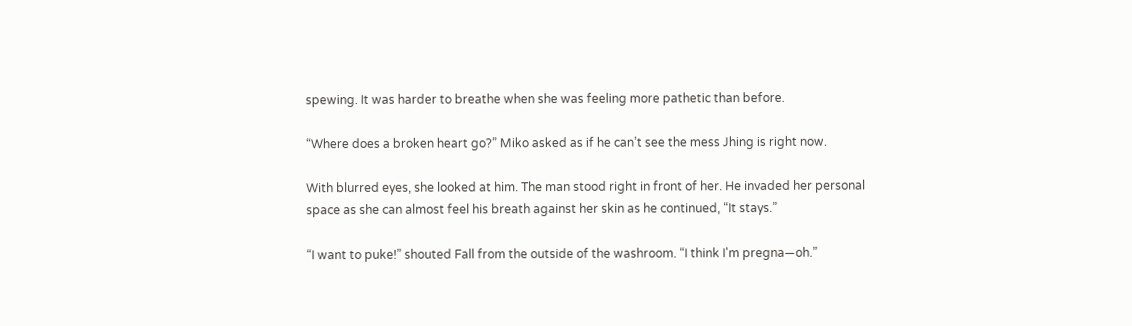spewing. It was harder to breathe when she was feeling more pathetic than before.

“Where does a broken heart go?” Miko asked as if he can’t see the mess Jhing is right now.

With blurred eyes, she looked at him. The man stood right in front of her. He invaded her personal space as she can almost feel his breath against her skin as he continued, “It stays.”

“I want to puke!” shouted Fall from the outside of the washroom. “I think I'm pregna—oh.”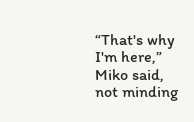“That's why I'm here,” Miko said, not minding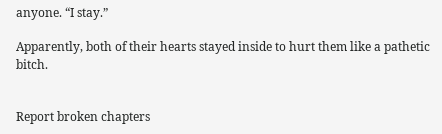anyone. “I stay.”

Apparently, both of their hearts stayed inside to hurt them like a pathetic bitch.


Report broken chapters